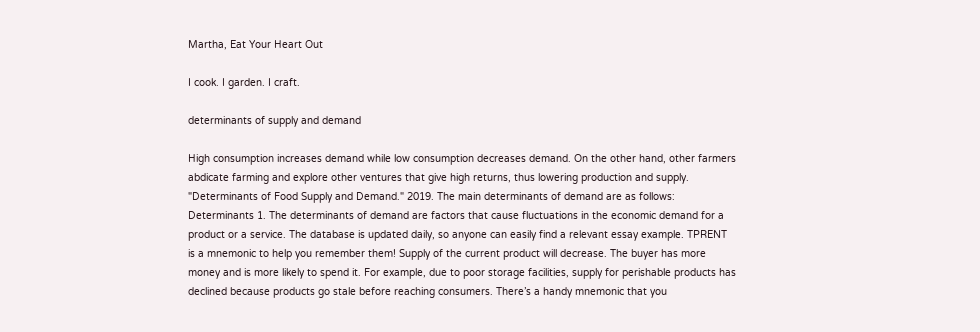Martha, Eat Your Heart Out

I cook. I garden. I craft.

determinants of supply and demand

High consumption increases demand while low consumption decreases demand. On the other hand, other farmers abdicate farming and explore other ventures that give high returns, thus lowering production and supply. "Determinants of Food Supply and Demand." 2019. The main determinants of demand are as follows: Determinants 1. The determinants of demand are factors that cause fluctuations in the economic demand for a product or a service. The database is updated daily, so anyone can easily find a relevant essay example. TPRENT is a mnemonic to help you remember them! Supply of the current product will decrease. The buyer has more money and is more likely to spend it. For example, due to poor storage facilities, supply for perishable products has declined because products go stale before reaching consumers. There’s a handy mnemonic that you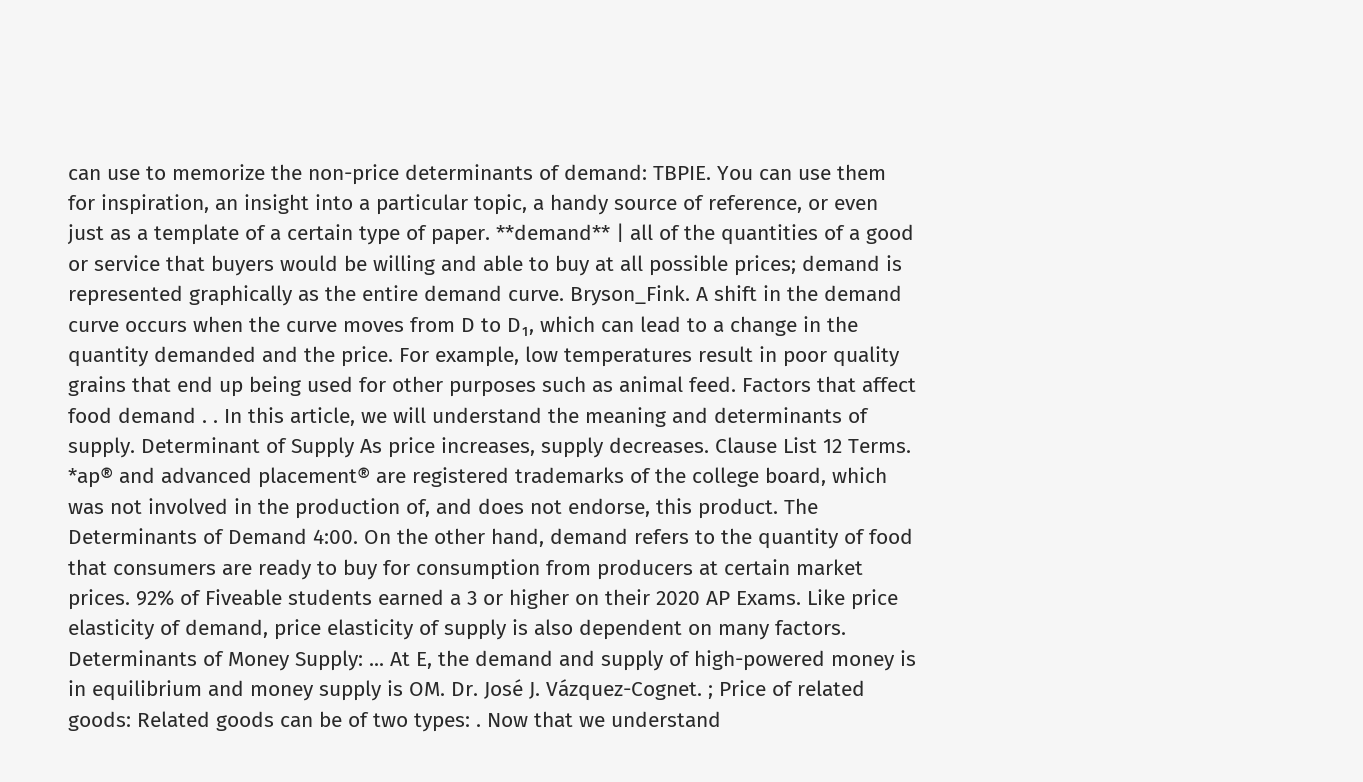can use to memorize the non-price determinants of demand: TBPIE. You can use them for inspiration, an insight into a particular topic, a handy source of reference, or even just as a template of a certain type of paper. **demand** | all of the quantities of a good or service that buyers would be willing and able to buy at all possible prices; demand is represented graphically as the entire demand curve. Bryson_Fink. A shift in the demand curve occurs when the curve moves from D to D₁, which can lead to a change in the quantity demanded and the price. For example, low temperatures result in poor quality grains that end up being used for other purposes such as animal feed. Factors that affect food demand . . In this article, we will understand the meaning and determinants of supply. Determinant of Supply As price increases, supply decreases. Clause List 12 Terms. *ap® and advanced placement® are registered trademarks of the college board, which was not involved in the production of, and does not endorse, this product. The Determinants of Demand 4:00. On the other hand, demand refers to the quantity of food that consumers are ready to buy for consumption from producers at certain market prices. 92% of Fiveable students earned a 3 or higher on their 2020 AP Exams. Like price elasticity of demand, price elasticity of supply is also dependent on many factors. Determinants of Money Supply: ... At E, the demand and supply of high-powered money is in equilibrium and money supply is OM. Dr. José J. Vázquez-Cognet. ; Price of related goods: Related goods can be of two types: . Now that we understand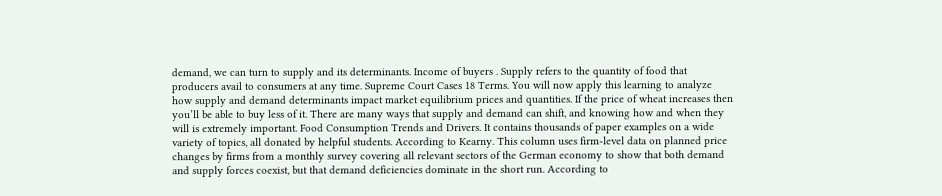demand, we can turn to supply and its determinants. Income of buyers . Supply refers to the quantity of food that producers avail to consumers at any time. Supreme Court Cases 18 Terms. You will now apply this learning to analyze how supply and demand determinants impact market equilibrium prices and quantities. If the price of wheat increases then you’ll be able to buy less of it. There are many ways that supply and demand can shift, and knowing how and when they will is extremely important. Food Consumption Trends and Drivers. It contains thousands of paper examples on a wide variety of topics, all donated by helpful students. According to Kearny. This column uses firm-level data on planned price changes by firms from a monthly survey covering all relevant sectors of the German economy to show that both demand and supply forces coexist, but that demand deficiencies dominate in the short run. According to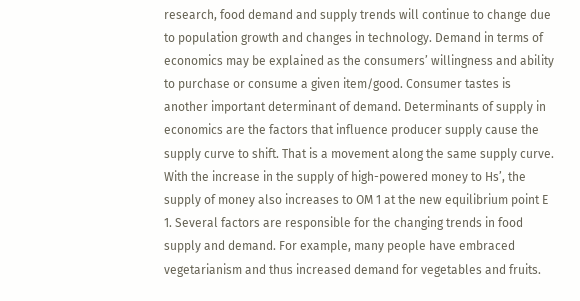research, food demand and supply trends will continue to change due to population growth and changes in technology. Demand in terms of economics may be explained as the consumers’ willingness and ability to purchase or consume a given item/good. Consumer tastes is another important determinant of demand. Determinants of supply in economics are the factors that influence producer supply cause the supply curve to shift. That is a movement along the same supply curve. With the increase in the supply of high-powered money to Hs’, the supply of money also increases to OM 1 at the new equilibrium point E 1. Several factors are responsible for the changing trends in food supply and demand. For example, many people have embraced vegetarianism and thus increased demand for vegetables and fruits.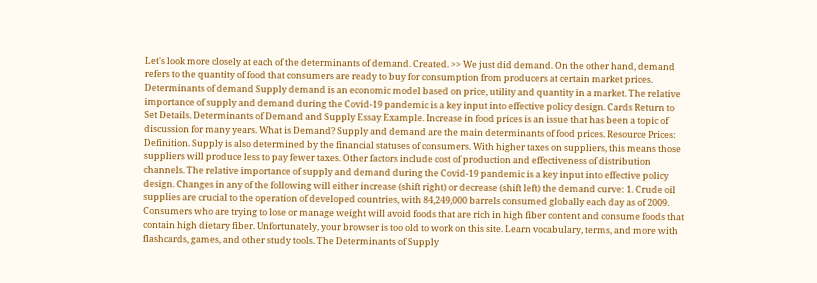Let's look more closely at each of the determinants of demand. Created. >> We just did demand. On the other hand, demand refers to the quantity of food that consumers are ready to buy for consumption from producers at certain market prices. Determinants of demand Supply demand is an economic model based on price, utility and quantity in a market. The relative importance of supply and demand during the Covid-19 pandemic is a key input into effective policy design. Cards Return to Set Details. Determinants of Demand and Supply Essay Example. Increase in food prices is an issue that has been a topic of discussion for many years. What is Demand? Supply and demand are the main determinants of food prices. Resource Prices: Definition. Supply is also determined by the financial statuses of consumers. With higher taxes on suppliers, this means those suppliers will produce less to pay fewer taxes. Other factors include cost of production and effectiveness of distribution channels. The relative importance of supply and demand during the Covid-19 pandemic is a key input into effective policy design. Changes in any of the following will either increase (shift right) or decrease (shift left) the demand curve: 1. Crude oil supplies are crucial to the operation of developed countries, with 84,249,000 barrels consumed globally each day as of 2009. Consumers who are trying to lose or manage weight will avoid foods that are rich in high fiber content and consume foods that contain high dietary fiber. Unfortunately, your browser is too old to work on this site. Learn vocabulary, terms, and more with flashcards, games, and other study tools. The Determinants of Supply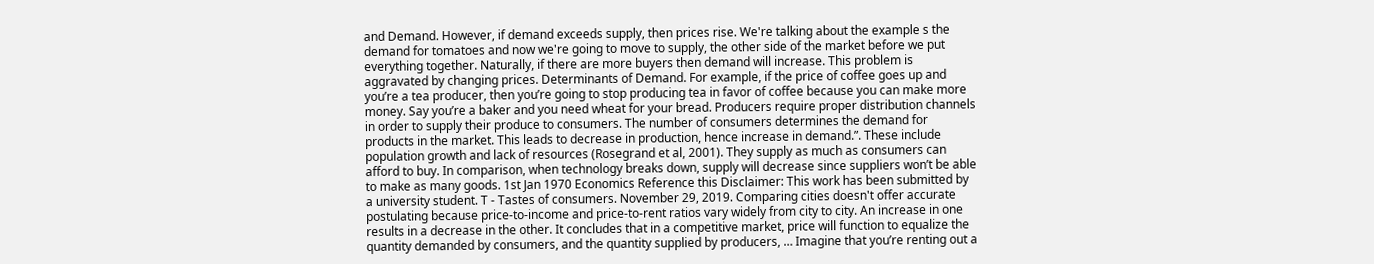and Demand. However, if demand exceeds supply, then prices rise. We're talking about the example s the demand for tomatoes and now we're going to move to supply, the other side of the market before we put everything together. Naturally, if there are more buyers then demand will increase. This problem is aggravated by changing prices. Determinants of Demand. For example, if the price of coffee goes up and you’re a tea producer, then you’re going to stop producing tea in favor of coffee because you can make more money. Say you’re a baker and you need wheat for your bread. Producers require proper distribution channels in order to supply their produce to consumers. The number of consumers determines the demand for products in the market. This leads to decrease in production, hence increase in demand.”. These include population growth and lack of resources (Rosegrand et al, 2001). They supply as much as consumers can afford to buy. In comparison, when technology breaks down, supply will decrease since suppliers won’t be able to make as many goods. 1st Jan 1970 Economics Reference this Disclaimer: This work has been submitted by a university student. T - Tastes of consumers. November 29, 2019. Comparing cities doesn't offer accurate postulating because price-to-income and price-to-rent ratios vary widely from city to city. An increase in one results in a decrease in the other. It concludes that in a competitive market, price will function to equalize the quantity demanded by consumers, and the quantity supplied by producers, … Imagine that you’re renting out a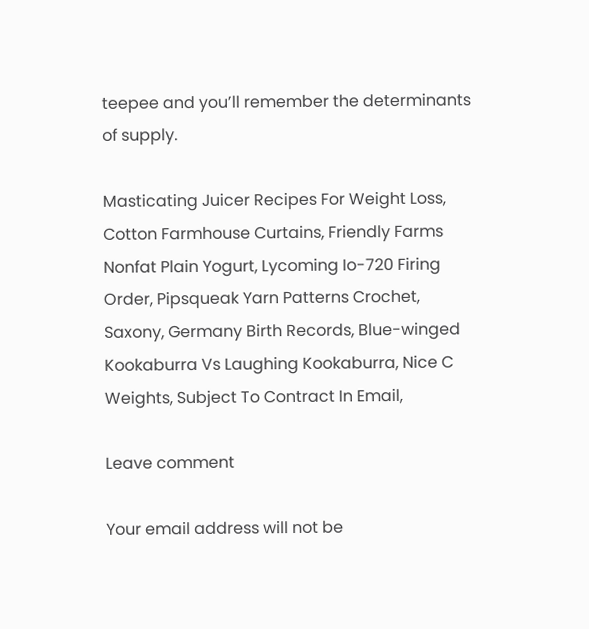teepee and you’ll remember the determinants of supply.

Masticating Juicer Recipes For Weight Loss, Cotton Farmhouse Curtains, Friendly Farms Nonfat Plain Yogurt, Lycoming Io-720 Firing Order, Pipsqueak Yarn Patterns Crochet, Saxony, Germany Birth Records, Blue-winged Kookaburra Vs Laughing Kookaburra, Nice C Weights, Subject To Contract In Email,

Leave comment

Your email address will not be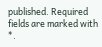published. Required fields are marked with *.